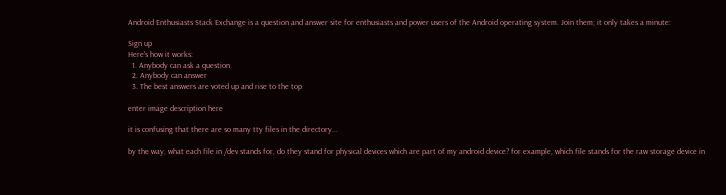Android Enthusiasts Stack Exchange is a question and answer site for enthusiasts and power users of the Android operating system. Join them; it only takes a minute:

Sign up
Here's how it works:
  1. Anybody can ask a question
  2. Anybody can answer
  3. The best answers are voted up and rise to the top

enter image description here

it is confusing that there are so many tty files in the directory...

by the way, what each file in /dev stands for, do they stand for physical devices which are part of my android device? for example, which file stands for the raw storage device in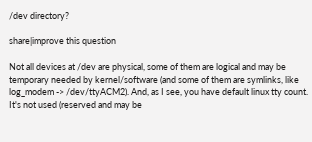/dev directory?

share|improve this question

Not all devices at /dev are physical, some of them are logical and may be temporary needed by kernel/software (and some of them are symlinks, like log_modem -> /dev/ttyACM2). And, as I see, you have default linux tty count. It's not used (reserved and may be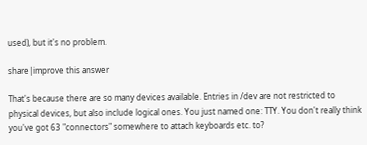used), but it's no problem.

share|improve this answer

That's because there are so many devices available. Entries in /dev are not restricted to physical devices, but also include logical ones. You just named one: TTY. You don't really think you've got 63 "connectors" somewhere to attach keyboards etc. to?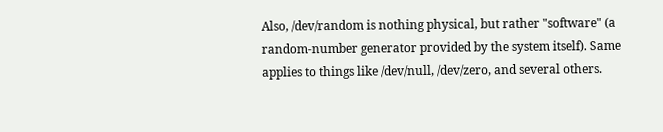Also, /dev/random is nothing physical, but rather "software" (a random-number generator provided by the system itself). Same applies to things like /dev/null, /dev/zero, and several others.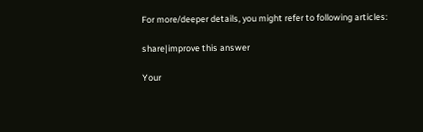For more/deeper details, you might refer to following articles:

share|improve this answer

Your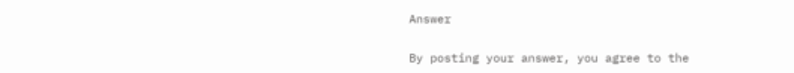Answer


By posting your answer, you agree to the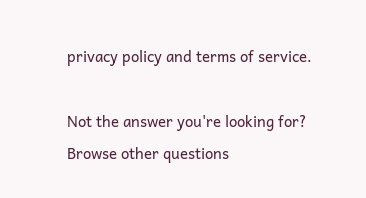privacy policy and terms of service.

Not the answer you're looking for? Browse other questions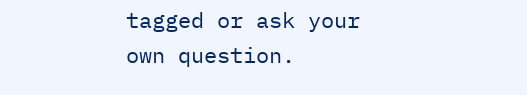tagged or ask your own question.